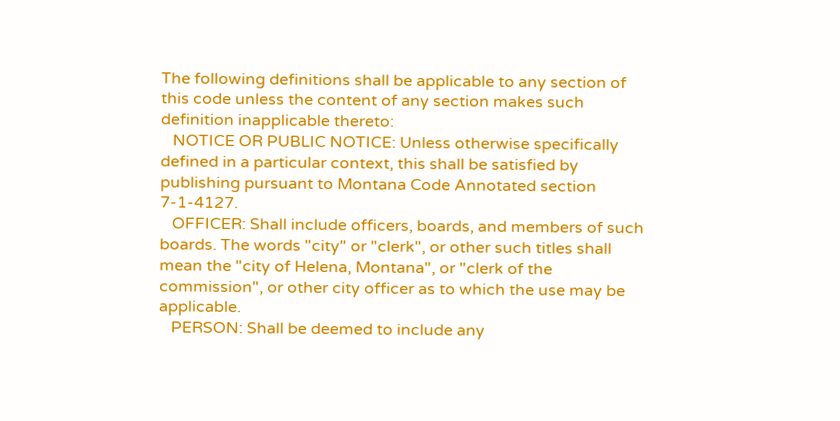The following definitions shall be applicable to any section of this code unless the content of any section makes such definition inapplicable thereto:
   NOTICE OR PUBLIC NOTICE: Unless otherwise specifically defined in a particular context, this shall be satisfied by publishing pursuant to Montana Code Annotated section 7-1-4127.
   OFFICER: Shall include officers, boards, and members of such boards. The words "city" or "clerk", or other such titles shall mean the "city of Helena, Montana", or "clerk of the commission", or other city officer as to which the use may be applicable.
   PERSON: Shall be deemed to include any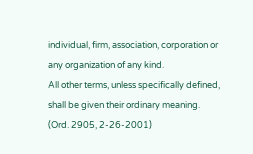individual, firm, association, corporation or any organization of any kind.
All other terms, unless specifically defined, shall be given their ordinary meaning. (Ord. 2905, 2-26-2001)